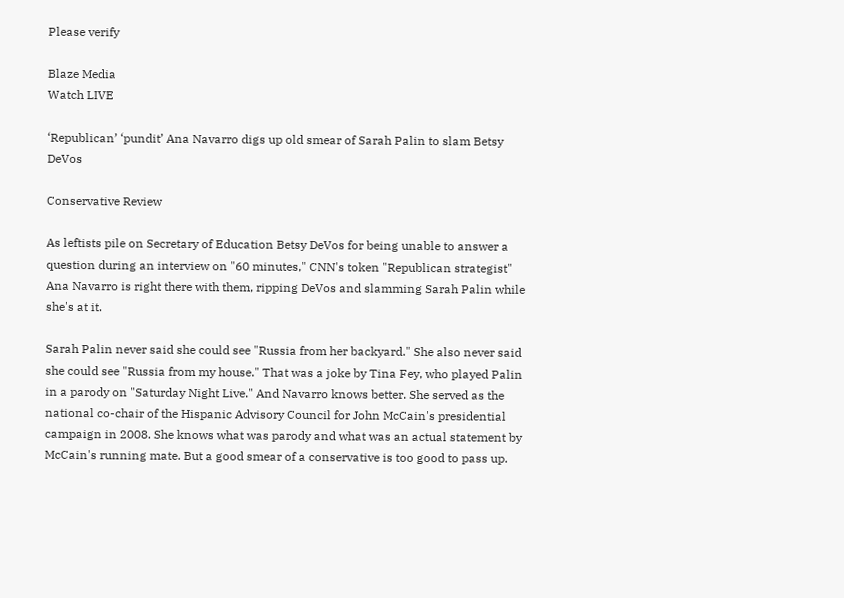Please verify

Blaze Media
Watch LIVE

‘Republican’ ‘pundit’ Ana Navarro digs up old smear of Sarah Palin to slam Betsy DeVos

Conservative Review

As leftists pile on Secretary of Education Betsy DeVos for being unable to answer a question during an interview on "60 minutes," CNN's token "Republican strategist" Ana Navarro is right there with them, ripping DeVos and slamming Sarah Palin while she's at it.

Sarah Palin never said she could see "Russia from her backyard." She also never said she could see "Russia from my house." That was a joke by Tina Fey, who played Palin in a parody on "Saturday Night Live." And Navarro knows better. She served as the national co-chair of the Hispanic Advisory Council for John McCain's presidential campaign in 2008. She knows what was parody and what was an actual statement by McCain's running mate. But a good smear of a conservative is too good to pass up.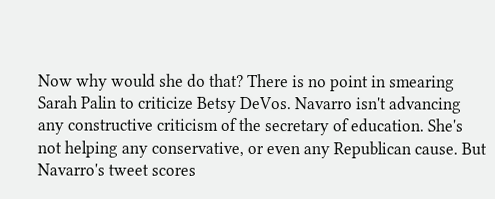Now why would she do that? There is no point in smearing Sarah Palin to criticize Betsy DeVos. Navarro isn't advancing any constructive criticism of the secretary of education. She's not helping any conservative, or even any Republican cause. But Navarro's tweet scores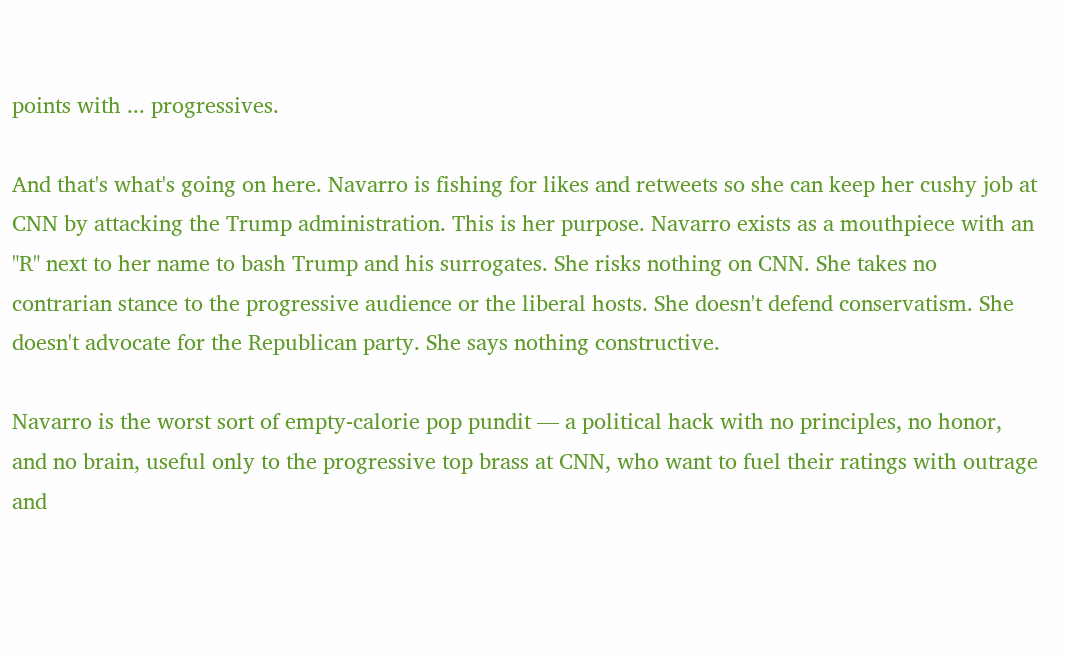points with ... progressives.

And that's what's going on here. Navarro is fishing for likes and retweets so she can keep her cushy job at CNN by attacking the Trump administration. This is her purpose. Navarro exists as a mouthpiece with an "R" next to her name to bash Trump and his surrogates. She risks nothing on CNN. She takes no contrarian stance to the progressive audience or the liberal hosts. She doesn't defend conservatism. She doesn't advocate for the Republican party. She says nothing constructive.

Navarro is the worst sort of empty-calorie pop pundit — a political hack with no principles, no honor, and no brain, useful only to the progressive top brass at CNN, who want to fuel their ratings with outrage and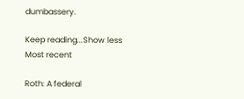dumbassery.

Keep reading...Show less
Most recent

Roth: A federal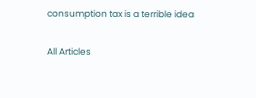consumption tax is a terrible idea

All Articles